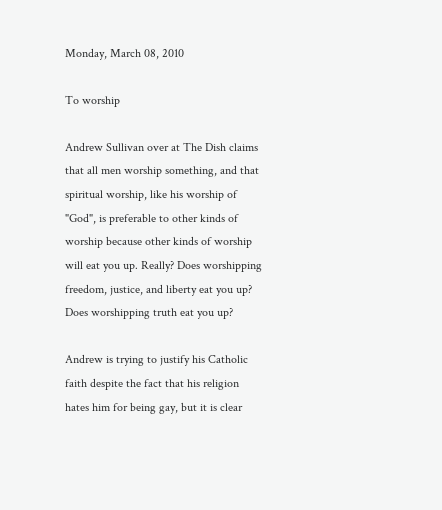Monday, March 08, 2010

To worship

Andrew Sullivan over at The Dish claims that all men worship something, and that spiritual worship, like his worship of "God", is preferable to other kinds of worship because other kinds of worship will eat you up. Really? Does worshipping freedom, justice, and liberty eat you up? Does worshipping truth eat you up?

Andrew is trying to justify his Catholic faith despite the fact that his religion hates him for being gay, but it is clear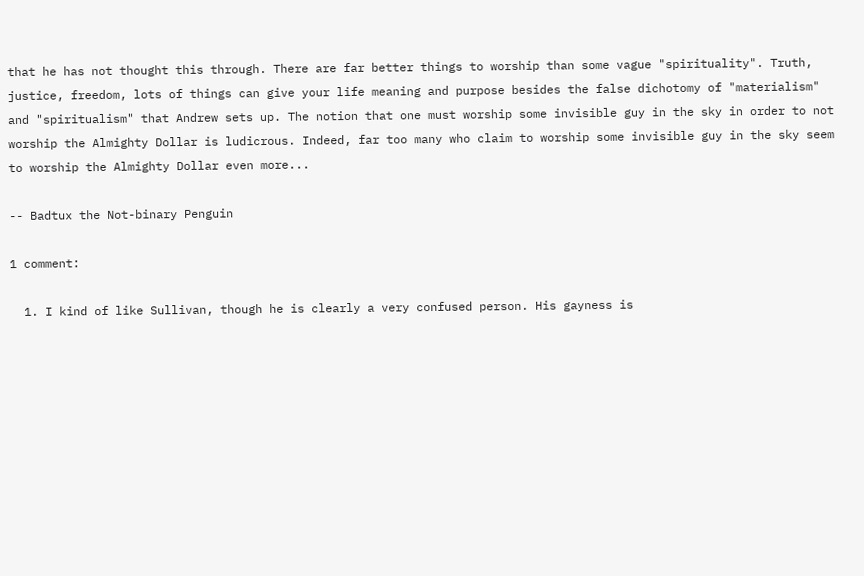that he has not thought this through. There are far better things to worship than some vague "spirituality". Truth, justice, freedom, lots of things can give your life meaning and purpose besides the false dichotomy of "materialism" and "spiritualism" that Andrew sets up. The notion that one must worship some invisible guy in the sky in order to not worship the Almighty Dollar is ludicrous. Indeed, far too many who claim to worship some invisible guy in the sky seem to worship the Almighty Dollar even more...

-- Badtux the Not-binary Penguin

1 comment:

  1. I kind of like Sullivan, though he is clearly a very confused person. His gayness is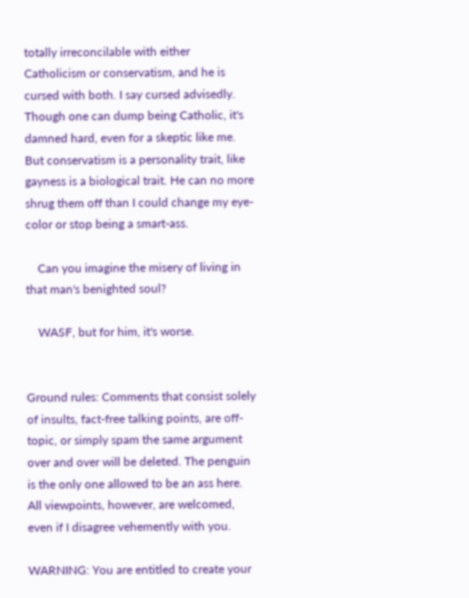totally irreconcilable with either Catholicism or conservatism, and he is cursed with both. I say cursed advisedly. Though one can dump being Catholic, it's damned hard, even for a skeptic like me. But conservatism is a personality trait, like gayness is a biological trait. He can no more shrug them off than I could change my eye-color or stop being a smart-ass.

    Can you imagine the misery of living in that man's benighted soul?

    WASF, but for him, it's worse.


Ground rules: Comments that consist solely of insults, fact-free talking points, are off-topic, or simply spam the same argument over and over will be deleted. The penguin is the only one allowed to be an ass here. All viewpoints, however, are welcomed, even if I disagree vehemently with you.

WARNING: You are entitled to create your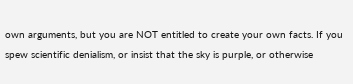own arguments, but you are NOT entitled to create your own facts. If you spew scientific denialism, or insist that the sky is purple, or otherwise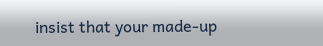insist that your made-up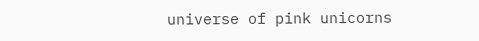universe of pink unicorns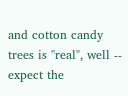and cotton candy trees is "real", well -- expect the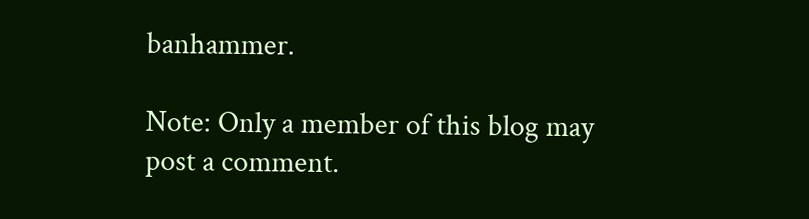banhammer.

Note: Only a member of this blog may post a comment.